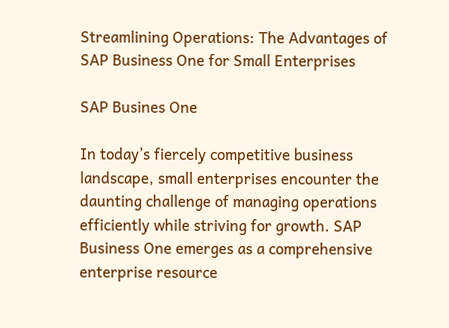Streamlining Operations: The Advantages of SAP Business One for Small Enterprises

SAP Busines One

In today’s fiercely competitive business landscape, small enterprises encounter the daunting challenge of managing operations efficiently while striving for growth. SAP Business One emerges as a comprehensive enterprise resource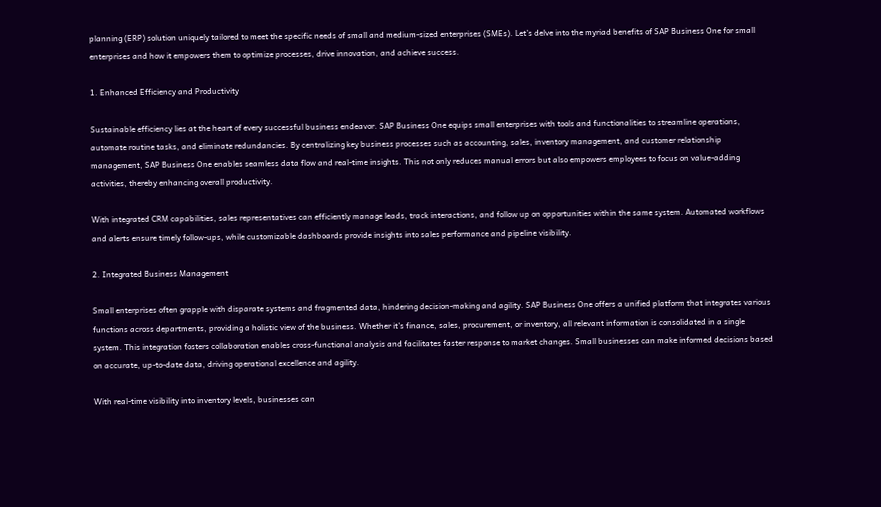planning (ERP) solution uniquely tailored to meet the specific needs of small and medium-sized enterprises (SMEs). Let’s delve into the myriad benefits of SAP Business One for small enterprises and how it empowers them to optimize processes, drive innovation, and achieve success.

1. Enhanced Efficiency and Productivity

Sustainable efficiency lies at the heart of every successful business endeavor. SAP Business One equips small enterprises with tools and functionalities to streamline operations, automate routine tasks, and eliminate redundancies. By centralizing key business processes such as accounting, sales, inventory management, and customer relationship management, SAP Business One enables seamless data flow and real-time insights. This not only reduces manual errors but also empowers employees to focus on value-adding activities, thereby enhancing overall productivity.

With integrated CRM capabilities, sales representatives can efficiently manage leads, track interactions, and follow up on opportunities within the same system. Automated workflows and alerts ensure timely follow-ups, while customizable dashboards provide insights into sales performance and pipeline visibility.

2. Integrated Business Management

Small enterprises often grapple with disparate systems and fragmented data, hindering decision-making and agility. SAP Business One offers a unified platform that integrates various functions across departments, providing a holistic view of the business. Whether it’s finance, sales, procurement, or inventory, all relevant information is consolidated in a single system. This integration fosters collaboration enables cross-functional analysis and facilitates faster response to market changes. Small businesses can make informed decisions based on accurate, up-to-date data, driving operational excellence and agility.

With real-time visibility into inventory levels, businesses can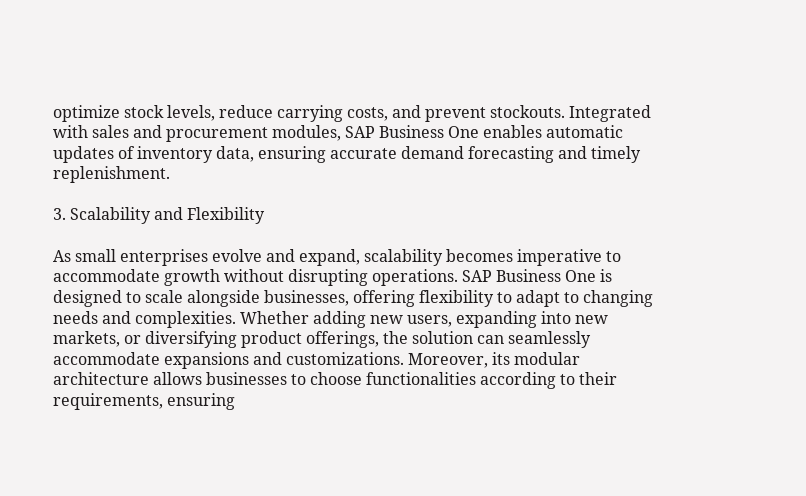optimize stock levels, reduce carrying costs, and prevent stockouts. Integrated with sales and procurement modules, SAP Business One enables automatic updates of inventory data, ensuring accurate demand forecasting and timely replenishment.

3. Scalability and Flexibility

As small enterprises evolve and expand, scalability becomes imperative to accommodate growth without disrupting operations. SAP Business One is designed to scale alongside businesses, offering flexibility to adapt to changing needs and complexities. Whether adding new users, expanding into new markets, or diversifying product offerings, the solution can seamlessly accommodate expansions and customizations. Moreover, its modular architecture allows businesses to choose functionalities according to their requirements, ensuring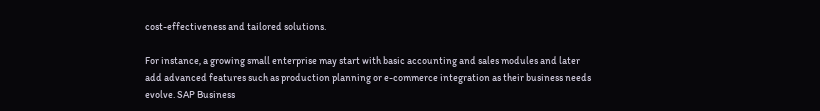cost-effectiveness and tailored solutions.

For instance, a growing small enterprise may start with basic accounting and sales modules and later add advanced features such as production planning or e-commerce integration as their business needs evolve. SAP Business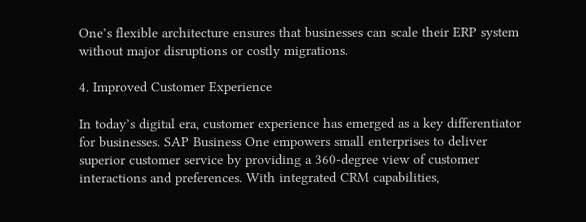One’s flexible architecture ensures that businesses can scale their ERP system without major disruptions or costly migrations.

4. Improved Customer Experience

In today’s digital era, customer experience has emerged as a key differentiator for businesses. SAP Business One empowers small enterprises to deliver superior customer service by providing a 360-degree view of customer interactions and preferences. With integrated CRM capabilities,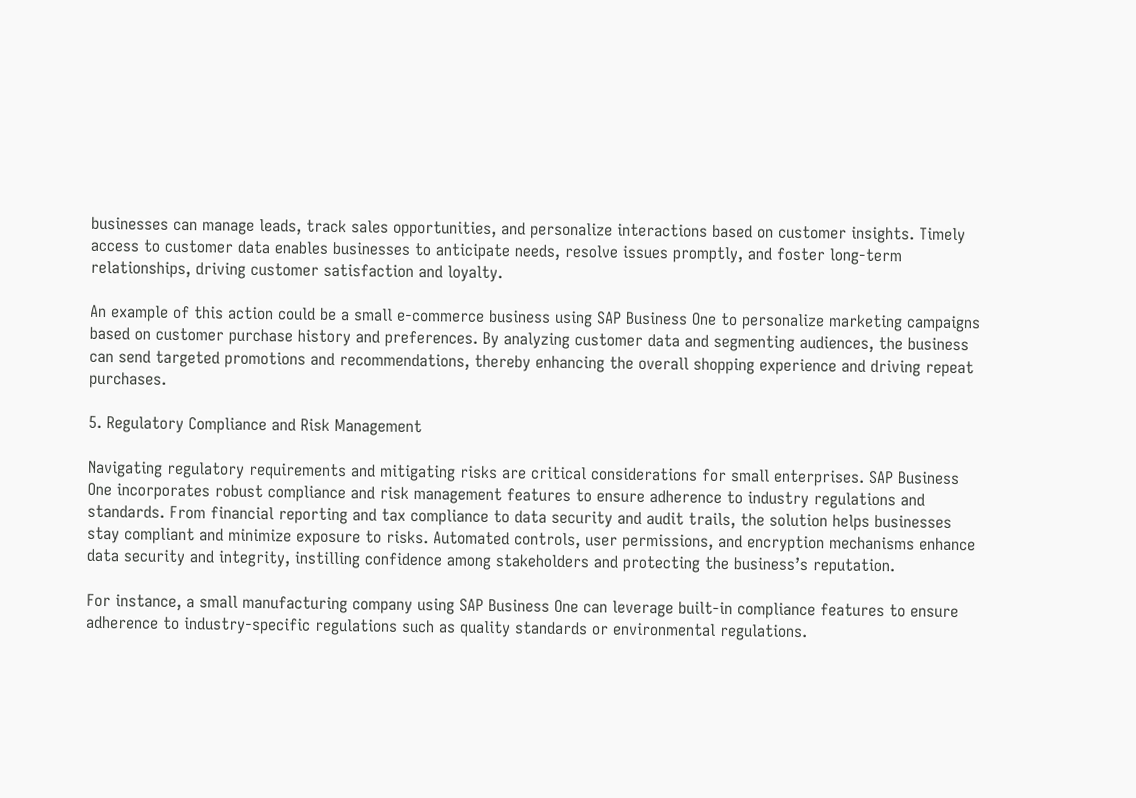businesses can manage leads, track sales opportunities, and personalize interactions based on customer insights. Timely access to customer data enables businesses to anticipate needs, resolve issues promptly, and foster long-term relationships, driving customer satisfaction and loyalty.

An example of this action could be a small e-commerce business using SAP Business One to personalize marketing campaigns based on customer purchase history and preferences. By analyzing customer data and segmenting audiences, the business can send targeted promotions and recommendations, thereby enhancing the overall shopping experience and driving repeat purchases.

5. Regulatory Compliance and Risk Management

Navigating regulatory requirements and mitigating risks are critical considerations for small enterprises. SAP Business One incorporates robust compliance and risk management features to ensure adherence to industry regulations and standards. From financial reporting and tax compliance to data security and audit trails, the solution helps businesses stay compliant and minimize exposure to risks. Automated controls, user permissions, and encryption mechanisms enhance data security and integrity, instilling confidence among stakeholders and protecting the business’s reputation.

For instance, a small manufacturing company using SAP Business One can leverage built-in compliance features to ensure adherence to industry-specific regulations such as quality standards or environmental regulations.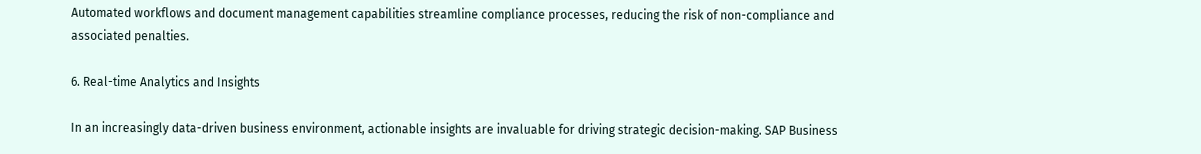Automated workflows and document management capabilities streamline compliance processes, reducing the risk of non-compliance and associated penalties.

6. Real-time Analytics and Insights

In an increasingly data-driven business environment, actionable insights are invaluable for driving strategic decision-making. SAP Business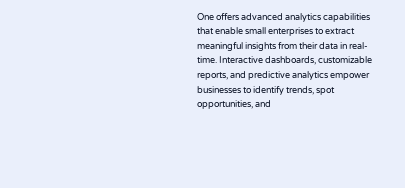One offers advanced analytics capabilities that enable small enterprises to extract meaningful insights from their data in real-time. Interactive dashboards, customizable reports, and predictive analytics empower businesses to identify trends, spot opportunities, and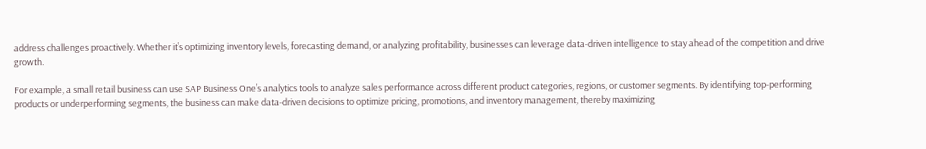address challenges proactively. Whether it’s optimizing inventory levels, forecasting demand, or analyzing profitability, businesses can leverage data-driven intelligence to stay ahead of the competition and drive growth.

For example, a small retail business can use SAP Business One’s analytics tools to analyze sales performance across different product categories, regions, or customer segments. By identifying top-performing products or underperforming segments, the business can make data-driven decisions to optimize pricing, promotions, and inventory management, thereby maximizing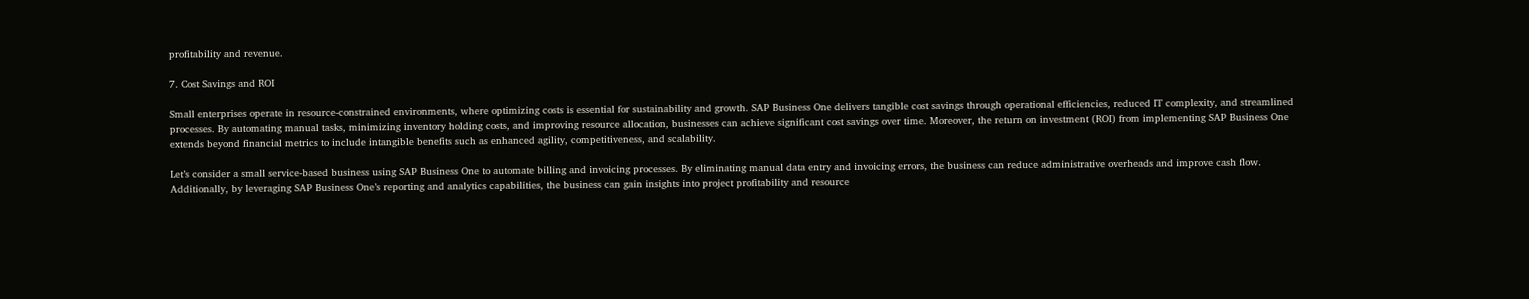profitability and revenue.

7. Cost Savings and ROI

Small enterprises operate in resource-constrained environments, where optimizing costs is essential for sustainability and growth. SAP Business One delivers tangible cost savings through operational efficiencies, reduced IT complexity, and streamlined processes. By automating manual tasks, minimizing inventory holding costs, and improving resource allocation, businesses can achieve significant cost savings over time. Moreover, the return on investment (ROI) from implementing SAP Business One extends beyond financial metrics to include intangible benefits such as enhanced agility, competitiveness, and scalability.

Let’s consider a small service-based business using SAP Business One to automate billing and invoicing processes. By eliminating manual data entry and invoicing errors, the business can reduce administrative overheads and improve cash flow. Additionally, by leveraging SAP Business One’s reporting and analytics capabilities, the business can gain insights into project profitability and resource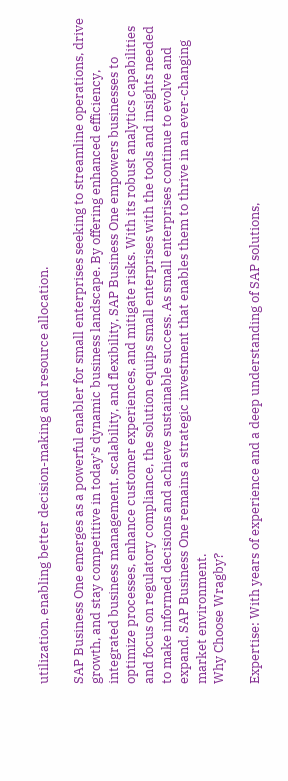utilization, enabling better decision-making and resource allocation.

SAP Business One emerges as a powerful enabler for small enterprises seeking to streamline operations, drive growth, and stay competitive in today’s dynamic business landscape. By offering enhanced efficiency, integrated business management, scalability, and flexibility, SAP Business One empowers businesses to optimize processes, enhance customer experiences, and mitigate risks. With its robust analytics capabilities and focus on regulatory compliance, the solution equips small enterprises with the tools and insights needed to make informed decisions and achieve sustainable success. As small enterprises continue to evolve and expand, SAP Business One remains a strategic investment that enables them to thrive in an ever-changing market environment.
Why Choose Wragby?

Expertise: With years of experience and a deep understanding of SAP solutions,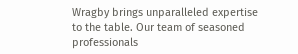Wragby brings unparalleled expertise to the table. Our team of seasoned professionals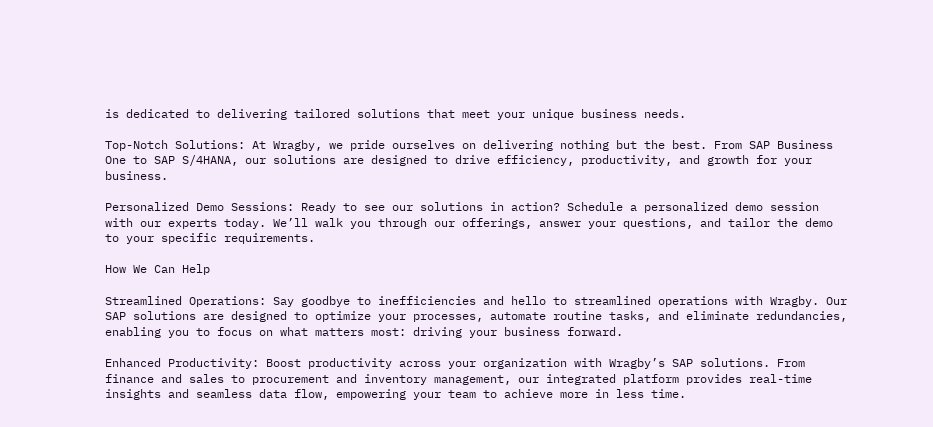is dedicated to delivering tailored solutions that meet your unique business needs.

Top-Notch Solutions: At Wragby, we pride ourselves on delivering nothing but the best. From SAP Business One to SAP S/4HANA, our solutions are designed to drive efficiency, productivity, and growth for your business.

Personalized Demo Sessions: Ready to see our solutions in action? Schedule a personalized demo session with our experts today. We’ll walk you through our offerings, answer your questions, and tailor the demo to your specific requirements.

How We Can Help

Streamlined Operations: Say goodbye to inefficiencies and hello to streamlined operations with Wragby. Our SAP solutions are designed to optimize your processes, automate routine tasks, and eliminate redundancies, enabling you to focus on what matters most: driving your business forward.

Enhanced Productivity: Boost productivity across your organization with Wragby’s SAP solutions. From finance and sales to procurement and inventory management, our integrated platform provides real-time insights and seamless data flow, empowering your team to achieve more in less time.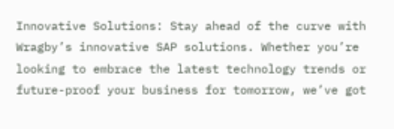Innovative Solutions: Stay ahead of the curve with Wragby’s innovative SAP solutions. Whether you’re looking to embrace the latest technology trends or future-proof your business for tomorrow, we’ve got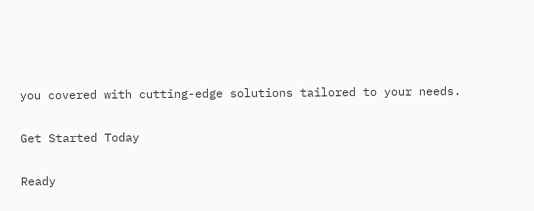you covered with cutting-edge solutions tailored to your needs.

Get Started Today

Ready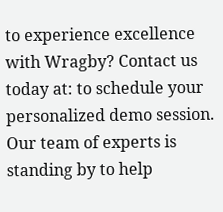to experience excellence with Wragby? Contact us today at: to schedule your personalized demo session. Our team of experts is standing by to help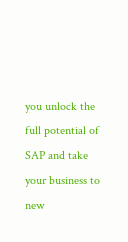you unlock the full potential of SAP and take your business to new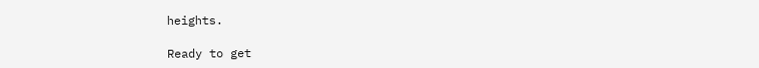heights.

Ready to get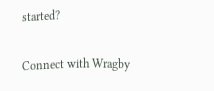started?

Connect with Wragby